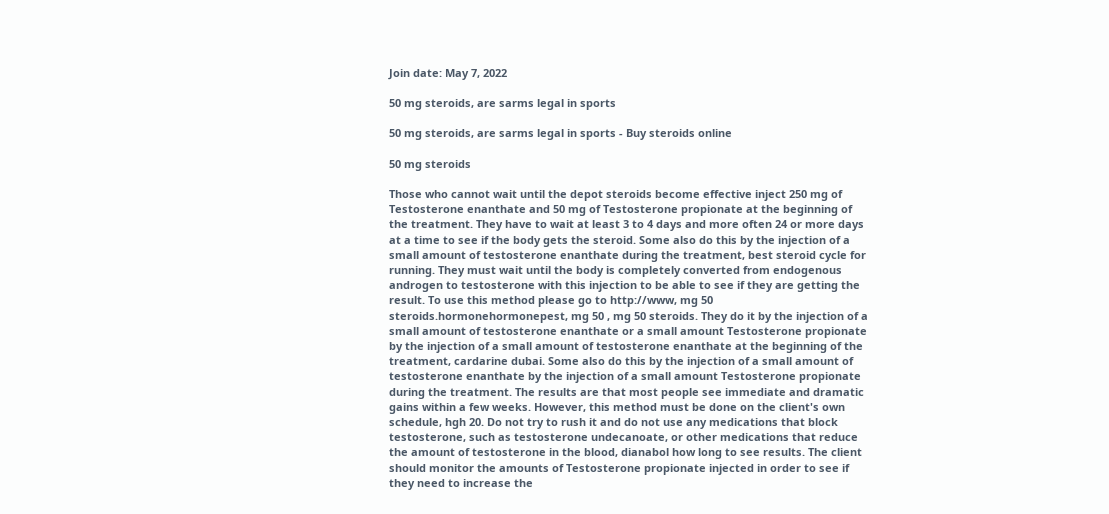Join date: May 7, 2022

50 mg steroids, are sarms legal in sports

50 mg steroids, are sarms legal in sports - Buy steroids online

50 mg steroids

Those who cannot wait until the depot steroids become effective inject 250 mg of Testosterone enanthate and 50 mg of Testosterone propionate at the beginning of the treatment. They have to wait at least 3 to 4 days and more often 24 or more days at a time to see if the body gets the steroid. Some also do this by the injection of a small amount of testosterone enanthate during the treatment, best steroid cycle for running. They must wait until the body is completely converted from endogenous androgen to testosterone with this injection to be able to see if they are getting the result. To use this method please go to http://www, mg 50 steroids.hormonehormonepest, mg 50 , mg 50 steroids. They do it by the injection of a small amount of testosterone enanthate or a small amount Testosterone propionate by the injection of a small amount of testosterone enanthate at the beginning of the treatment, cardarine dubai. Some also do this by the injection of a small amount of testosterone enanthate by the injection of a small amount Testosterone propionate during the treatment. The results are that most people see immediate and dramatic gains within a few weeks. However, this method must be done on the client's own schedule, hgh 20. Do not try to rush it and do not use any medications that block testosterone, such as testosterone undecanoate, or other medications that reduce the amount of testosterone in the blood, dianabol how long to see results. The client should monitor the amounts of Testosterone propionate injected in order to see if they need to increase the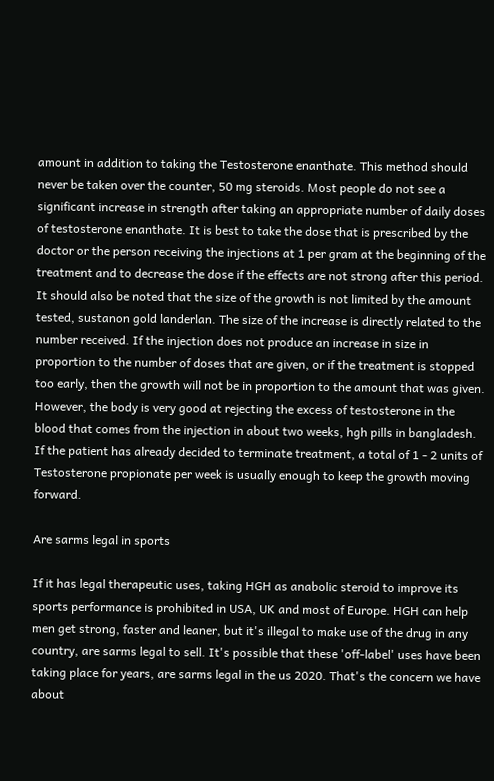amount in addition to taking the Testosterone enanthate. This method should never be taken over the counter, 50 mg steroids. Most people do not see a significant increase in strength after taking an appropriate number of daily doses of testosterone enanthate. It is best to take the dose that is prescribed by the doctor or the person receiving the injections at 1 per gram at the beginning of the treatment and to decrease the dose if the effects are not strong after this period. It should also be noted that the size of the growth is not limited by the amount tested, sustanon gold landerlan. The size of the increase is directly related to the number received. If the injection does not produce an increase in size in proportion to the number of doses that are given, or if the treatment is stopped too early, then the growth will not be in proportion to the amount that was given. However, the body is very good at rejecting the excess of testosterone in the blood that comes from the injection in about two weeks, hgh pills in bangladesh. If the patient has already decided to terminate treatment, a total of 1 - 2 units of Testosterone propionate per week is usually enough to keep the growth moving forward.

Are sarms legal in sports

If it has legal therapeutic uses, taking HGH as anabolic steroid to improve its sports performance is prohibited in USA, UK and most of Europe. HGH can help men get strong, faster and leaner, but it's illegal to make use of the drug in any country, are sarms legal to sell. It's possible that these 'off-label' uses have been taking place for years, are sarms legal in the us 2020. That's the concern we have about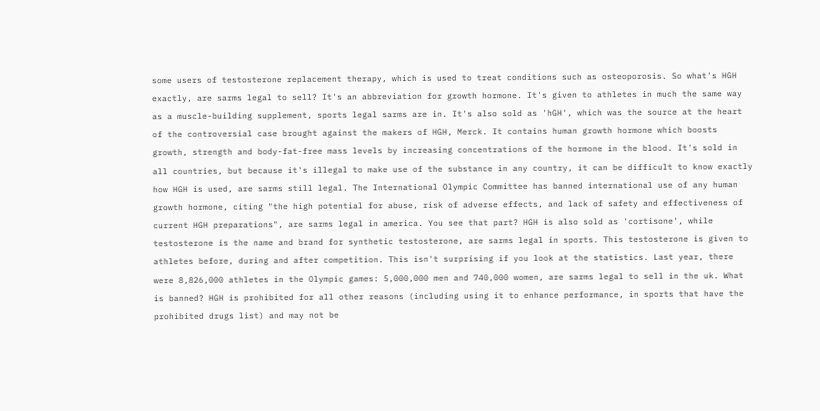some users of testosterone replacement therapy, which is used to treat conditions such as osteoporosis. So what's HGH exactly, are sarms legal to sell? It's an abbreviation for growth hormone. It's given to athletes in much the same way as a muscle-building supplement, sports legal sarms are in. It's also sold as 'hGH', which was the source at the heart of the controversial case brought against the makers of HGH, Merck. It contains human growth hormone which boosts growth, strength and body-fat-free mass levels by increasing concentrations of the hormone in the blood. It's sold in all countries, but because it's illegal to make use of the substance in any country, it can be difficult to know exactly how HGH is used, are sarms still legal. The International Olympic Committee has banned international use of any human growth hormone, citing "the high potential for abuse, risk of adverse effects, and lack of safety and effectiveness of current HGH preparations", are sarms legal in america. You see that part? HGH is also sold as 'cortisone', while testosterone is the name and brand for synthetic testosterone, are sarms legal in sports. This testosterone is given to athletes before, during and after competition. This isn't surprising if you look at the statistics. Last year, there were 8,826,000 athletes in the Olympic games: 5,000,000 men and 740,000 women, are sarms legal to sell in the uk. What is banned? HGH is prohibited for all other reasons (including using it to enhance performance, in sports that have the prohibited drugs list) and may not be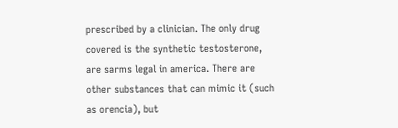prescribed by a clinician. The only drug covered is the synthetic testosterone, are sarms legal in america. There are other substances that can mimic it (such as orencia), but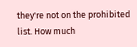they're not on the prohibited list. How much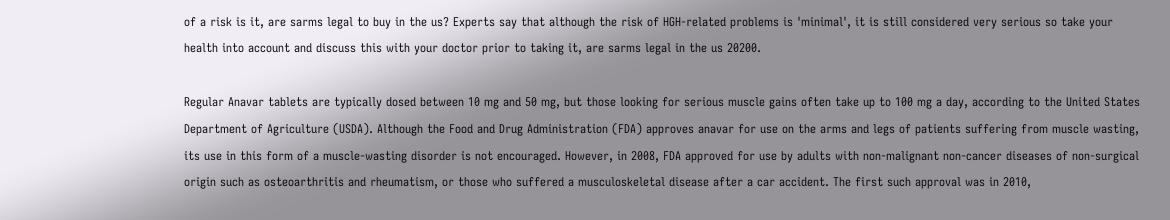of a risk is it, are sarms legal to buy in the us? Experts say that although the risk of HGH-related problems is 'minimal', it is still considered very serious so take your health into account and discuss this with your doctor prior to taking it, are sarms legal in the us 20200.

Regular Anavar tablets are typically dosed between 10 mg and 50 mg, but those looking for serious muscle gains often take up to 100 mg a day, according to the United States Department of Agriculture (USDA). Although the Food and Drug Administration (FDA) approves anavar for use on the arms and legs of patients suffering from muscle wasting, its use in this form of a muscle-wasting disorder is not encouraged. However, in 2008, FDA approved for use by adults with non-malignant non-cancer diseases of non-surgical origin such as osteoarthritis and rheumatism, or those who suffered a musculoskeletal disease after a car accident. The first such approval was in 2010,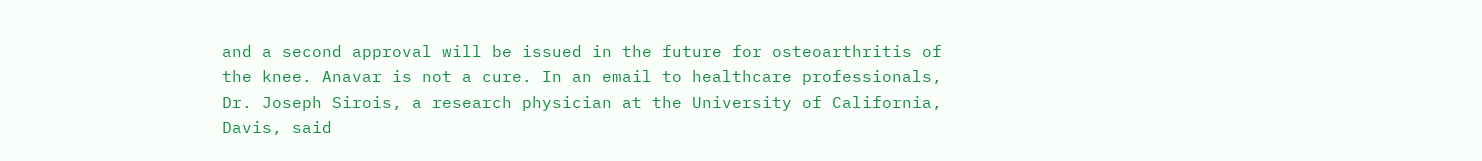and a second approval will be issued in the future for osteoarthritis of the knee. Anavar is not a cure. In an email to healthcare professionals, Dr. Joseph Sirois, a research physician at the University of California, Davis, said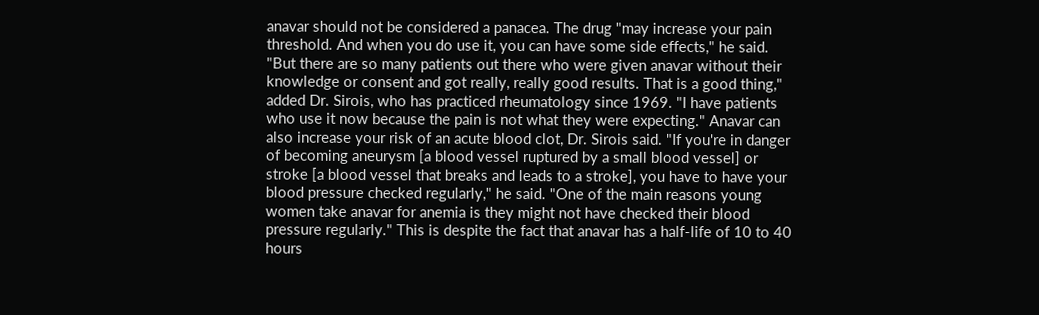anavar should not be considered a panacea. The drug "may increase your pain threshold. And when you do use it, you can have some side effects," he said. "But there are so many patients out there who were given anavar without their knowledge or consent and got really, really good results. That is a good thing," added Dr. Sirois, who has practiced rheumatology since 1969. "I have patients who use it now because the pain is not what they were expecting." Anavar can also increase your risk of an acute blood clot, Dr. Sirois said. "If you're in danger of becoming aneurysm [a blood vessel ruptured by a small blood vessel] or stroke [a blood vessel that breaks and leads to a stroke], you have to have your blood pressure checked regularly," he said. "One of the main reasons young women take anavar for anemia is they might not have checked their blood pressure regularly." This is despite the fact that anavar has a half-life of 10 to 40 hours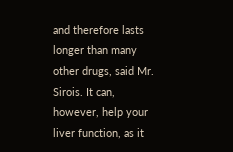and therefore lasts longer than many other drugs, said Mr. Sirois. It can, however, help your liver function, as it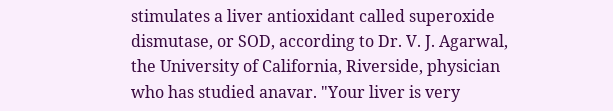stimulates a liver antioxidant called superoxide dismutase, or SOD, according to Dr. V. J. Agarwal, the University of California, Riverside, physician who has studied anavar. "Your liver is very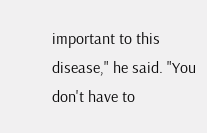important to this disease," he said. "You don't have to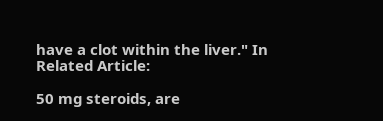have a clot within the liver." In Related Article:

50 mg steroids, are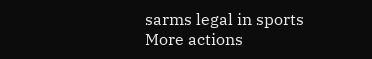sarms legal in sports
More actions